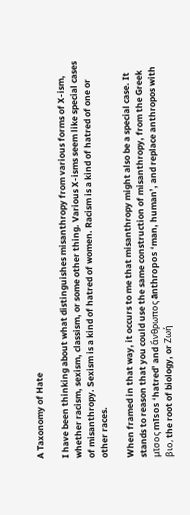A Taxonomy of Hate

I have been thinking about what distinguishes misanthropy from various forms of X-ism, whether racism, sexism, classism, or some other thing. Various X-isms seem like special cases of misanthropy. Sexism is a kind of hatred of women. Racism is a kind of hatred of one or other races.

When framed in that way, it occurs to me that misanthropy might also be a special case. It stands to reason that you could use the same construction of misanthropy, from the Greek μῖσος mīsos ‘hatred’ and ἄνθρωπος ānthropos ‘man, human’, and replace anthropos with βιο, the root of biology, or Ζωή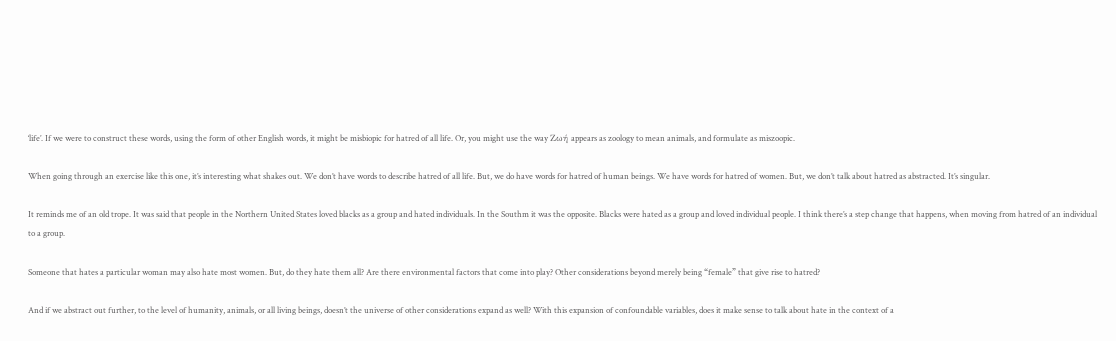‘life’. If we were to construct these words, using the form of other English words, it might be misbiopic for hatred of all life. Or, you might use the way Ζωή appears as zoology to mean animals, and formulate as miszoopic.

When going through an exercise like this one, it’s interesting what shakes out. We don’t have words to describe hatred of all life. But, we do have words for hatred of human beings. We have words for hatred of women. But, we don’t talk about hatred as abstracted. It’s singular.

It reminds me of an old trope. It was said that people in the Northern United States loved blacks as a group and hated individuals. In the Southm it was the opposite. Blacks were hated as a group and loved individual people. I think there’s a step change that happens, when moving from hatred of an individual to a group.

Someone that hates a particular woman may also hate most women. But, do they hate them all? Are there environmental factors that come into play? Other considerations beyond merely being “female” that give rise to hatred?

And if we abstract out further, to the level of humanity, animals, or all living beings, doesn’t the universe of other considerations expand as well? With this expansion of confoundable variables, does it make sense to talk about hate in the context of a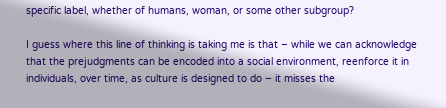specific label, whether of humans, woman, or some other subgroup?

I guess where this line of thinking is taking me is that – while we can acknowledge that the prejudgments can be encoded into a social environment, reenforce it in individuals, over time, as culture is designed to do – it misses the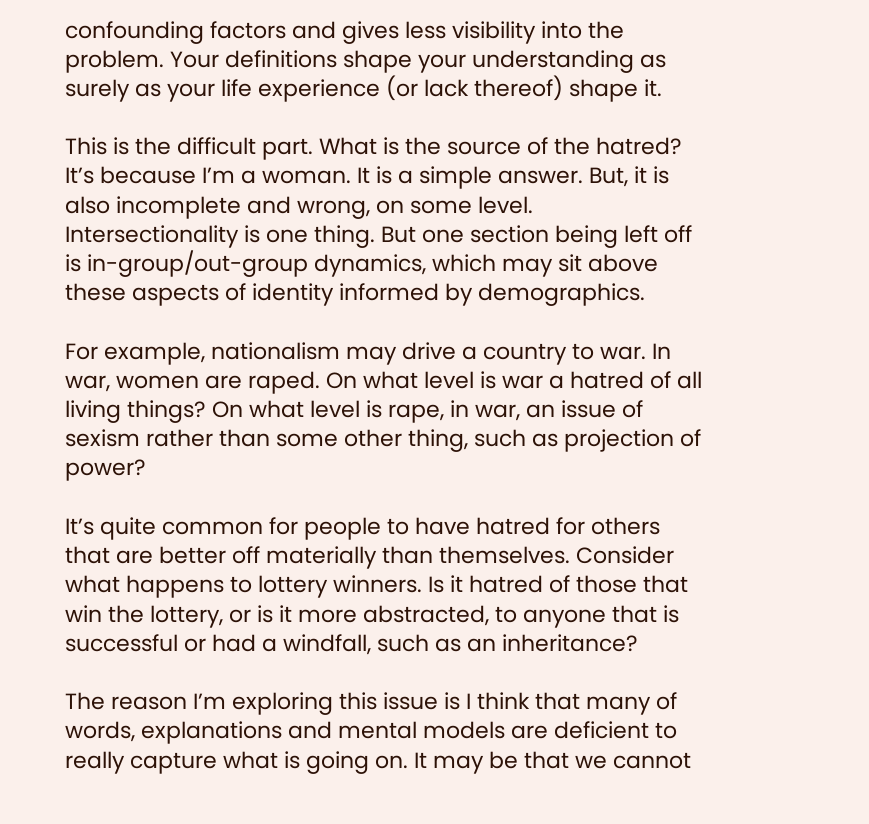confounding factors and gives less visibility into the problem. Your definitions shape your understanding as surely as your life experience (or lack thereof) shape it.

This is the difficult part. What is the source of the hatred? It’s because I’m a woman. It is a simple answer. But, it is also incomplete and wrong, on some level. Intersectionality is one thing. But one section being left off is in-group/out-group dynamics, which may sit above these aspects of identity informed by demographics.

For example, nationalism may drive a country to war. In war, women are raped. On what level is war a hatred of all living things? On what level is rape, in war, an issue of sexism rather than some other thing, such as projection of power?

It’s quite common for people to have hatred for others that are better off materially than themselves. Consider what happens to lottery winners. Is it hatred of those that win the lottery, or is it more abstracted, to anyone that is successful or had a windfall, such as an inheritance?

The reason I’m exploring this issue is I think that many of words, explanations and mental models are deficient to really capture what is going on. It may be that we cannot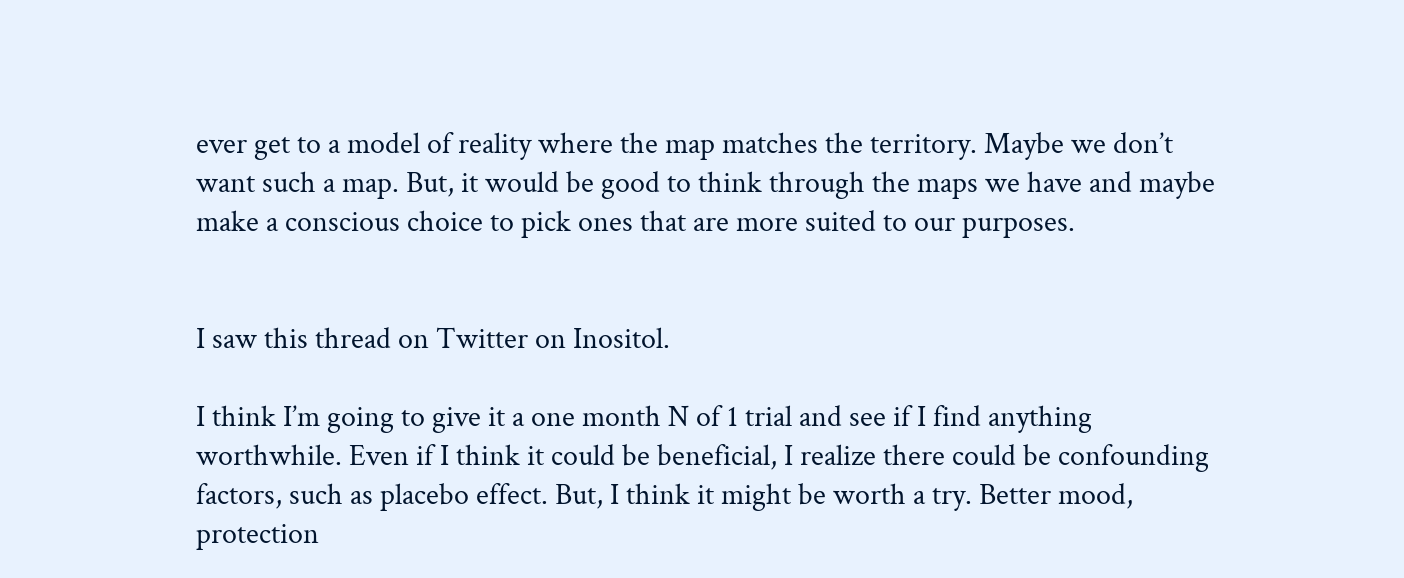ever get to a model of reality where the map matches the territory. Maybe we don’t want such a map. But, it would be good to think through the maps we have and maybe make a conscious choice to pick ones that are more suited to our purposes.


I saw this thread on Twitter on Inositol.

I think I’m going to give it a one month N of 1 trial and see if I find anything worthwhile. Even if I think it could be beneficial, I realize there could be confounding factors, such as placebo effect. But, I think it might be worth a try. Better mood, protection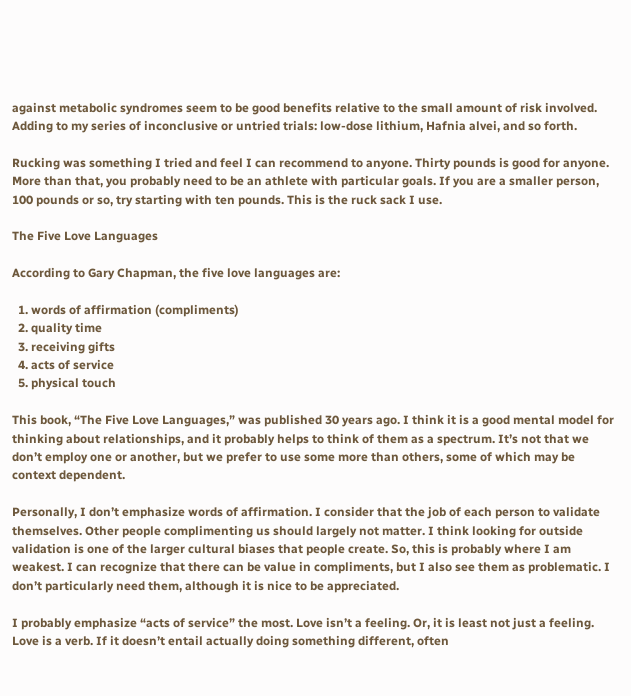against metabolic syndromes seem to be good benefits relative to the small amount of risk involved. Adding to my series of inconclusive or untried trials: low-dose lithium, Hafnia alvei, and so forth.

Rucking was something I tried and feel I can recommend to anyone. Thirty pounds is good for anyone. More than that, you probably need to be an athlete with particular goals. If you are a smaller person, 100 pounds or so, try starting with ten pounds. This is the ruck sack I use.

The Five Love Languages

According to Gary Chapman, the five love languages are:

  1. words of affirmation (compliments)
  2. quality time
  3. receiving gifts
  4. acts of service
  5. physical touch

This book, “The Five Love Languages,” was published 30 years ago. I think it is a good mental model for thinking about relationships, and it probably helps to think of them as a spectrum. It’s not that we don’t employ one or another, but we prefer to use some more than others, some of which may be context dependent.

Personally, I don’t emphasize words of affirmation. I consider that the job of each person to validate themselves. Other people complimenting us should largely not matter. I think looking for outside validation is one of the larger cultural biases that people create. So, this is probably where I am weakest. I can recognize that there can be value in compliments, but I also see them as problematic. I don’t particularly need them, although it is nice to be appreciated.

I probably emphasize “acts of service” the most. Love isn’t a feeling. Or, it is least not just a feeling. Love is a verb. If it doesn’t entail actually doing something different, often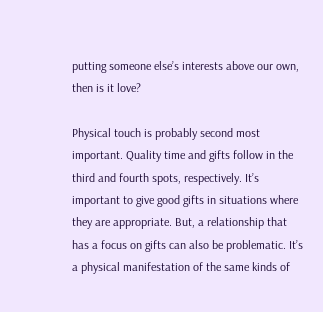putting someone else’s interests above our own, then is it love?

Physical touch is probably second most important. Quality time and gifts follow in the third and fourth spots, respectively. It’s important to give good gifts in situations where they are appropriate. But, a relationship that has a focus on gifts can also be problematic. It’s a physical manifestation of the same kinds of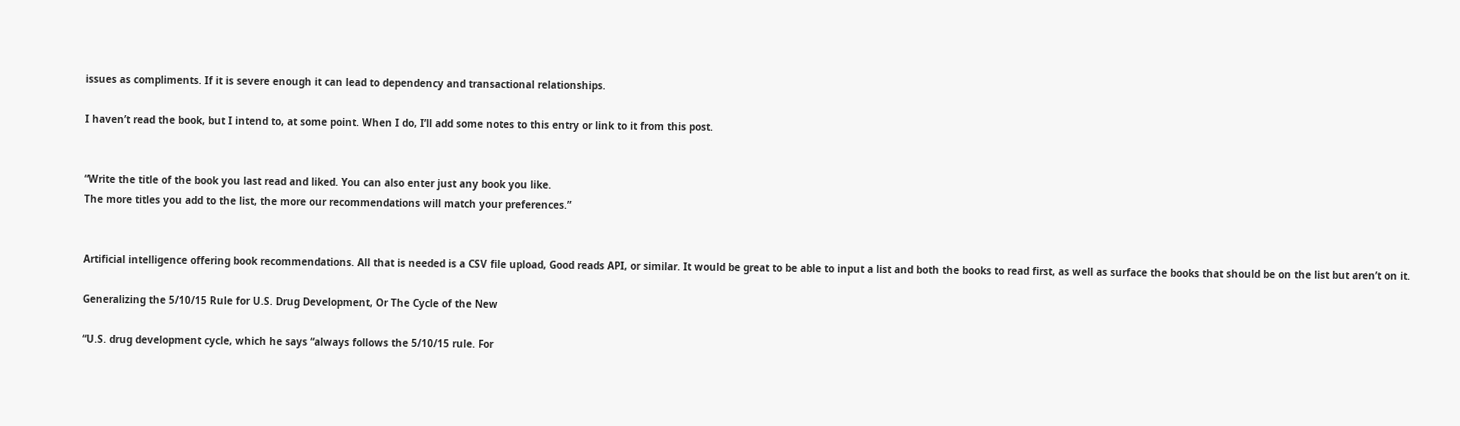issues as compliments. If it is severe enough it can lead to dependency and transactional relationships.

I haven’t read the book, but I intend to, at some point. When I do, I’ll add some notes to this entry or link to it from this post.


“Write the title of the book you last read and liked. You can also enter just any book you like.
The more titles you add to the list, the more our recommendations will match your preferences.”


Artificial intelligence offering book recommendations. All that is needed is a CSV file upload, Good reads API, or similar. It would be great to be able to input a list and both the books to read first, as well as surface the books that should be on the list but aren’t on it.

Generalizing the 5/10/15 Rule for U.S. Drug Development, Or The Cycle of the New

“U.S. drug development cycle, which he says “always follows the 5/10/15 rule. For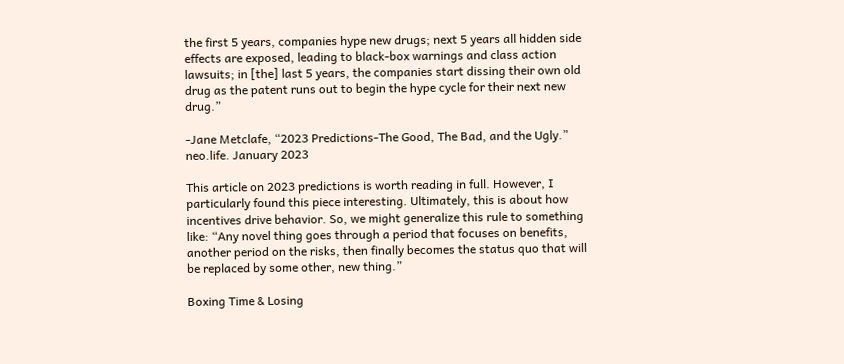the first 5 years, companies hype new drugs; next 5 years all hidden side effects are exposed, leading to black-box warnings and class action lawsuits; in [the] last 5 years, the companies start dissing their own old drug as the patent runs out to begin the hype cycle for their next new drug.”

-Jane Metclafe, “2023 Predictions-The Good, The Bad, and the Ugly.” neo.life. January 2023

This article on 2023 predictions is worth reading in full. However, I particularly found this piece interesting. Ultimately, this is about how incentives drive behavior. So, we might generalize this rule to something like: “Any novel thing goes through a period that focuses on benefits, another period on the risks, then finally becomes the status quo that will be replaced by some other, new thing.”

Boxing Time & Losing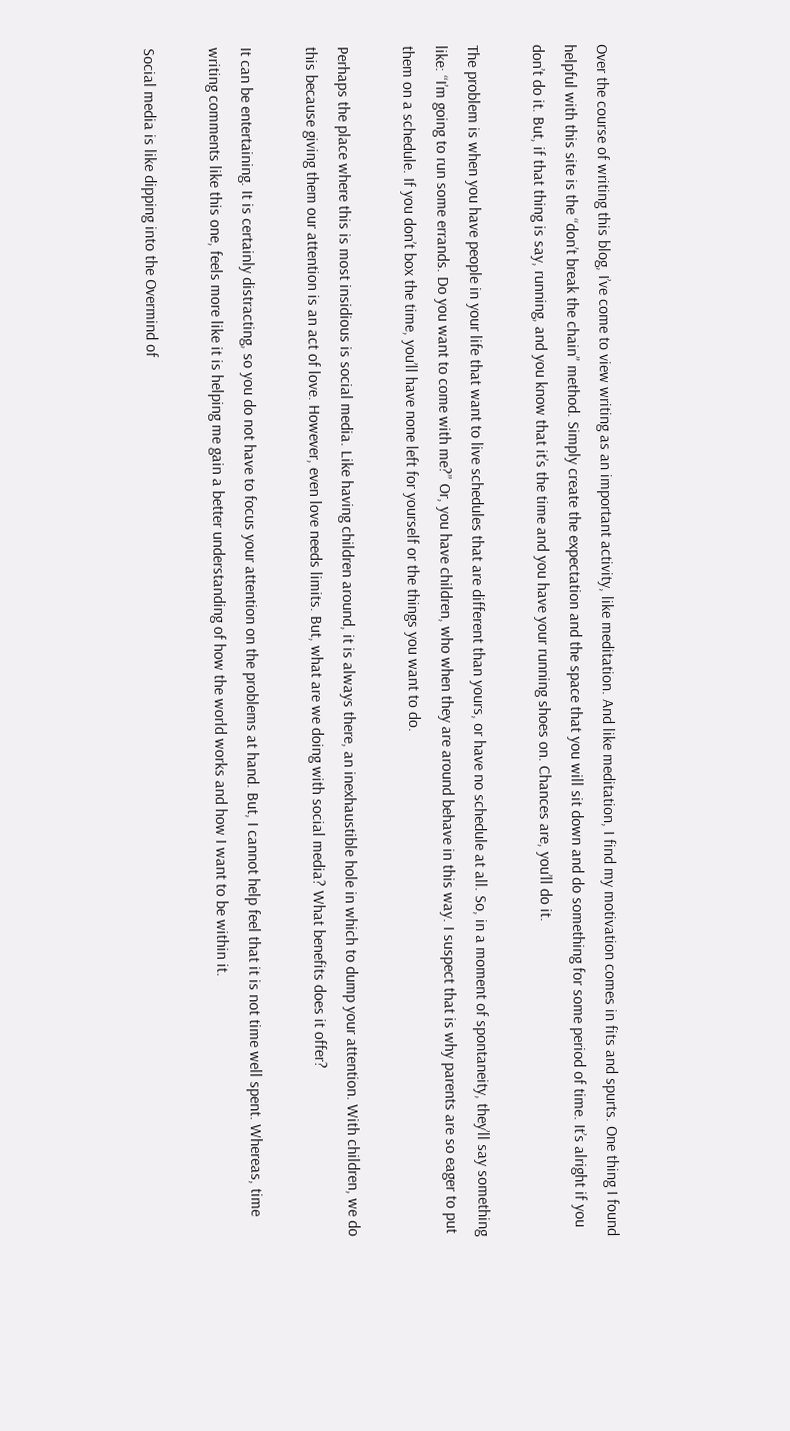Over the course of writing this blog, I’ve come to view writing as an important activity, like meditation. And like meditation, I find my motivation comes in fits and spurts. One thing I found helpful with this site is the “don’t break the chain” method. Simply create the expectation and the space that you will sit down and do something for some period of time. It’s alright if you don’t do it. But, if that thing is say, running, and you know that it’s the time and you have your running shoes on. Chances are, you’ll do it.

The problem is when you have people in your life that want to live schedules that are different than yours, or have no schedule at all. So, in a moment of spontaneity, they’ll say something like: “I’m going to run some errands. Do you want to come with me?” Or, you have children, who when they are around behave in this way. I suspect that is why parents are so eager to put them on a schedule. If you don’t box the time, you’ll have none left for yourself or the things you want to do.

Perhaps the place where this is most insidious is social media. Like having children around, it is always there, an inexhaustible hole in which to dump your attention. With children, we do this because giving them our attention is an act of love. However, even love needs limits. But, what are we doing with social media? What benefits does it offer?

It can be entertaining. It is certainly distracting, so you do not have to focus your attention on the problems at hand. But, I cannot help feel that it is not time well spent. Whereas, time writing comments like this one, feels more like it is helping me gain a better understanding of how the world works and how I want to be within it.

Social media is like dipping into the Overmind of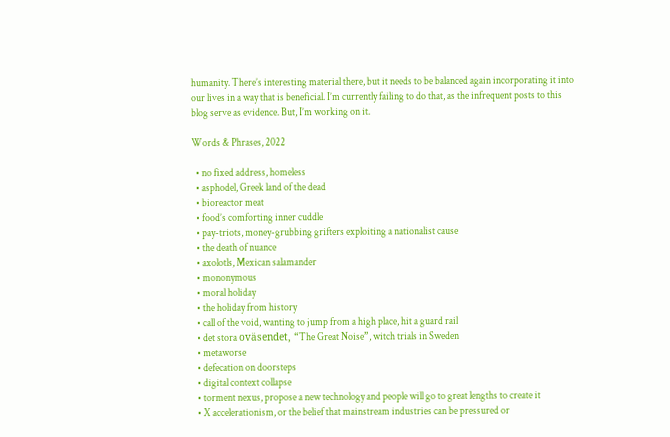humanity. There’s interesting material there, but it needs to be balanced again incorporating it into our lives in a way that is beneficial. I’m currently failing to do that, as the infrequent posts to this blog serve as evidence. But, I’m working on it.

Words & Phrases, 2022

  • no fixed address, homeless
  • asphodel, Greek land of the dead
  • bioreactor meat
  • food’s comforting inner cuddle
  • pay-triots, money-grubbing grifters exploiting a nationalist cause
  • the death of nuance
  • axolotls, Mexican salamander
  • mononymous
  • moral holiday
  • the holiday from history
  • call of the void, wanting to jump from a high place, hit a guard rail
  • det stora oväsendet, “The Great Noise”, witch trials in Sweden
  • metaworse
  • defecation on doorsteps
  • digital context collapse
  • torment nexus, propose a new technology and people will go to great lengths to create it
  • X accelerationism, or the belief that mainstream industries can be pressured or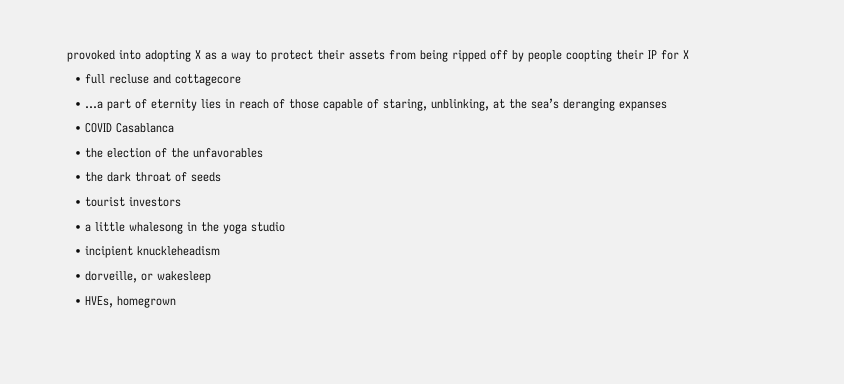provoked into adopting X as a way to protect their assets from being ripped off by people coopting their IP for X
  • full recluse and cottagecore
  • …a part of eternity lies in reach of those capable of staring, unblinking, at the sea’s deranging expanses
  • COVID Casablanca
  • the election of the unfavorables
  • the dark throat of seeds
  • tourist investors
  • a little whalesong in the yoga studio
  • incipient knuckleheadism
  • dorveille, or wakesleep
  • HVEs, homegrown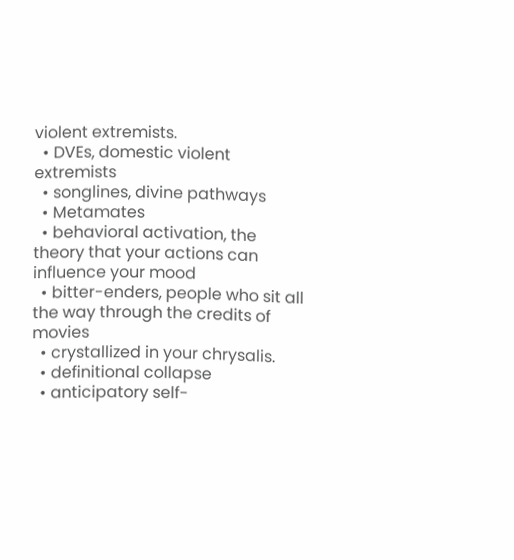violent extremists.
  • DVEs, domestic violent extremists
  • songlines, divine pathways
  • Metamates
  • behavioral activation, the theory that your actions can influence your mood
  • bitter-enders, people who sit all the way through the credits of movies
  • crystallized in your chrysalis.
  • definitional collapse
  • anticipatory self-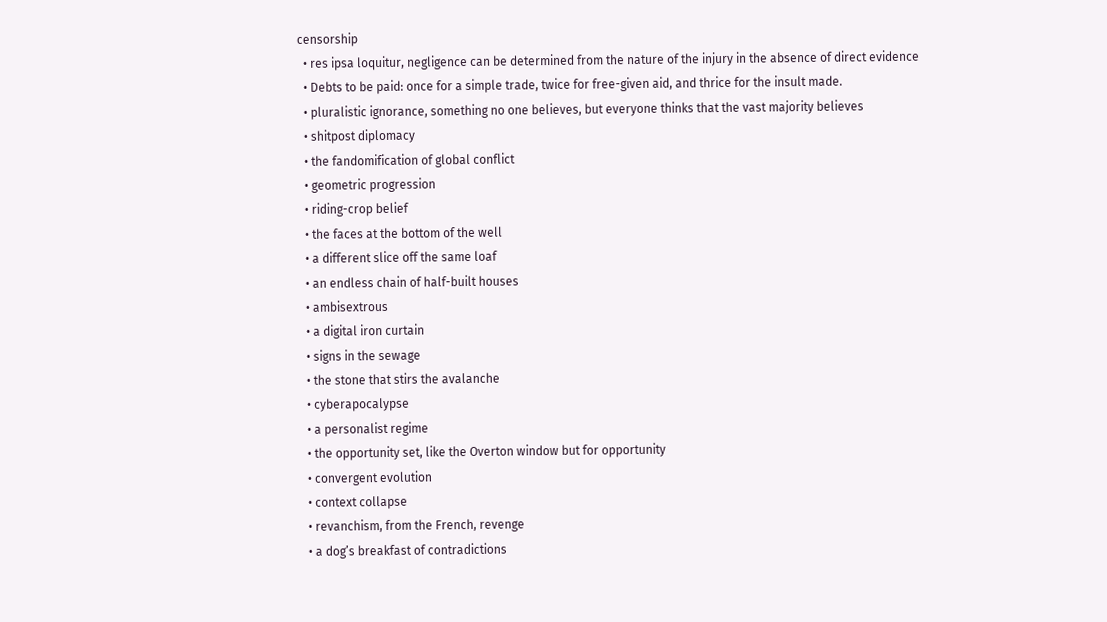censorship
  • res ipsa loquitur, negligence can be determined from the nature of the injury in the absence of direct evidence
  • Debts to be paid: once for a simple trade, twice for free-given aid, and thrice for the insult made.
  • pluralistic ignorance, something no one believes, but everyone thinks that the vast majority believes
  • shitpost diplomacy
  • the fandomification of global conflict
  • geometric progression
  • riding-crop belief
  • the faces at the bottom of the well
  • a different slice off the same loaf
  • an endless chain of half-built houses
  • ambisextrous
  • a digital iron curtain
  • signs in the sewage
  • the stone that stirs the avalanche
  • cyberapocalypse
  • a personalist regime
  • the opportunity set, like the Overton window but for opportunity
  • convergent evolution
  • context collapse
  • revanchism, from the French, revenge
  • a dog’s breakfast of contradictions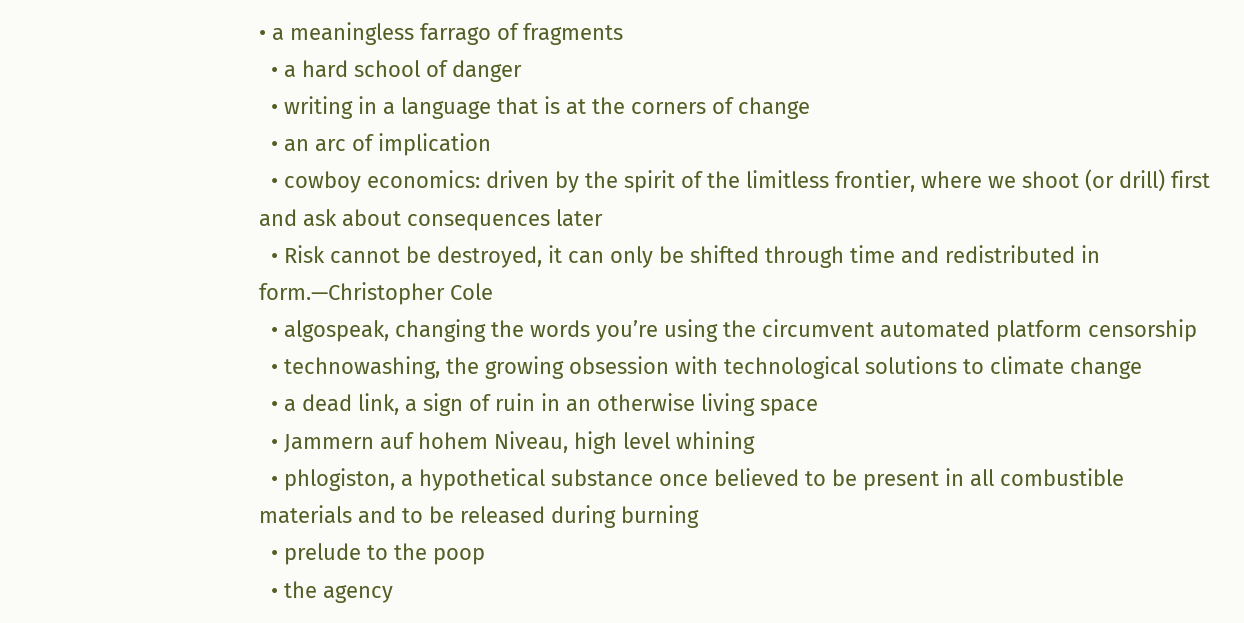• a meaningless farrago of fragments
  • a hard school of danger
  • writing in a language that is at the corners of change
  • an arc of implication
  • cowboy economics: driven by the spirit of the limitless frontier, where we shoot (or drill) first and ask about consequences later
  • Risk cannot be destroyed, it can only be shifted through time and redistributed in form.—Christopher Cole
  • algospeak, changing the words you’re using the circumvent automated platform censorship
  • technowashing, the growing obsession with technological solutions to climate change
  • a dead link, a sign of ruin in an otherwise living space
  • Jammern auf hohem Niveau, high level whining
  • phlogiston, a hypothetical substance once believed to be present in all combustible materials and to be released during burning
  • prelude to the poop
  • the agency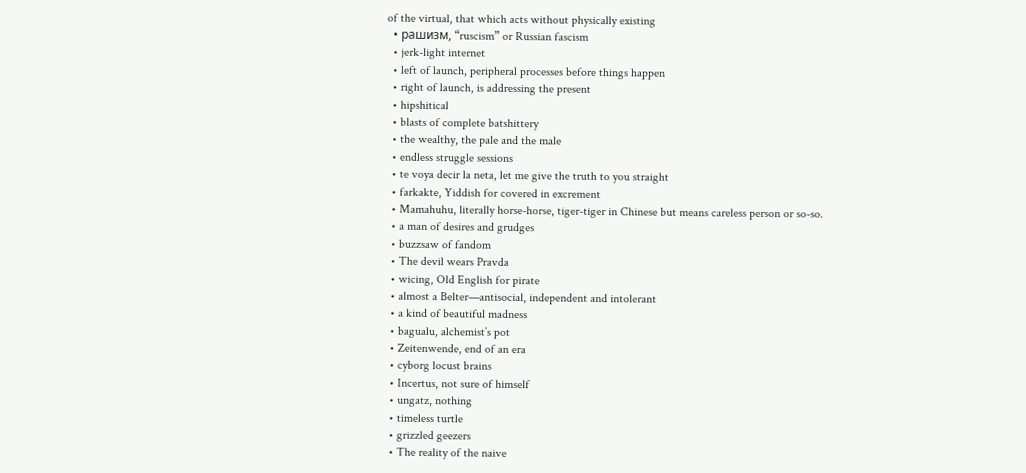of the virtual, that which acts without physically existing
  • рашизм, “ruscism” or Russian fascism
  • jerk-light internet
  • left of launch, peripheral processes before things happen
  • right of launch, is addressing the present
  • hipshitical
  • blasts of complete batshittery
  • the wealthy, the pale and the male
  • endless struggle sessions
  • te voya decir la neta, let me give the truth to you straight
  • farkakte, Yiddish for covered in excrement
  • Mamahuhu, literally horse-horse, tiger-tiger in Chinese but means careless person or so-so.
  • a man of desires and grudges
  • buzzsaw of fandom
  • The devil wears Pravda
  • wicing, Old English for pirate
  • almost a Belter—antisocial, independent and intolerant
  • a kind of beautiful madness
  • bagualu, alchemist’s pot
  • Zeitenwende, end of an era
  • cyborg locust brains
  • Incertus, not sure of himself
  • ungatz, nothing
  • timeless turtle
  • grizzled geezers
  • The reality of the naive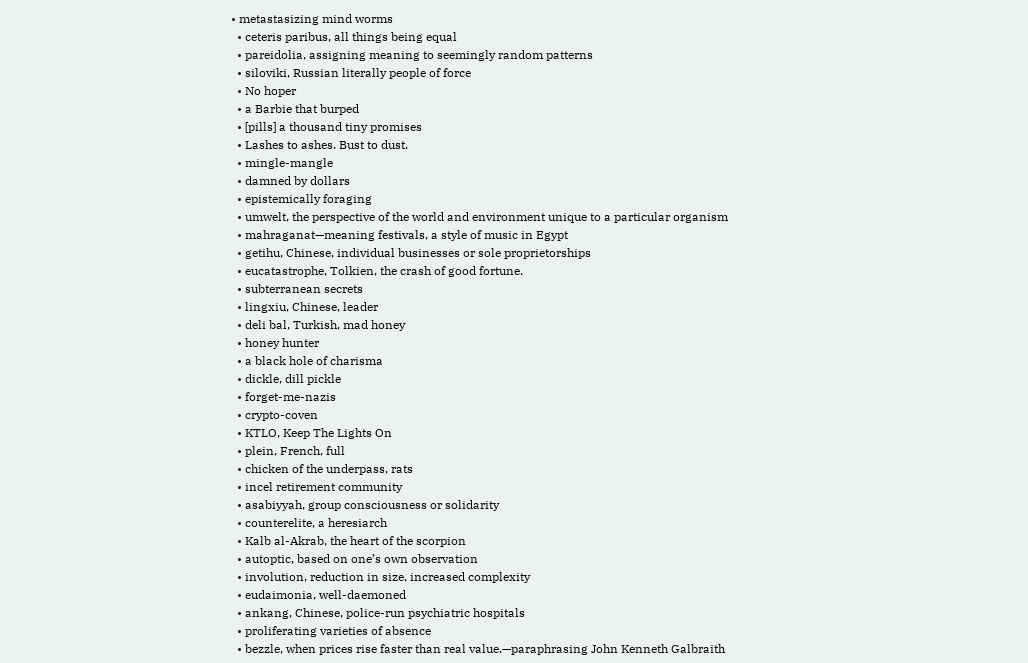• metastasizing mind worms
  • ceteris paribus, all things being equal
  • pareidolia, assigning meaning to seemingly random patterns
  • siloviki, Russian literally people of force
  • No hoper
  • a Barbie that burped
  • [pills] a thousand tiny promises
  • Lashes to ashes. Bust to dust.
  • mingle-mangle
  • damned by dollars
  • epistemically foraging
  • umwelt, the perspective of the world and environment unique to a particular organism
  • mahraganat—meaning festivals, a style of music in Egypt
  • getihu, Chinese, individual businesses or sole proprietorships
  • eucatastrophe, Tolkien, the crash of good fortune.
  • subterranean secrets
  • lingxiu, Chinese, leader
  • deli bal, Turkish, mad honey
  • honey hunter
  • a black hole of charisma
  • dickle, dill pickle
  • forget-me-nazis
  • crypto-coven
  • KTLO, Keep The Lights On
  • plein, French, full
  • chicken of the underpass, rats
  • incel retirement community
  • asabiyyah, group consciousness or solidarity
  • counterelite, a heresiarch
  • Kalb al-Akrab, the heart of the scorpion
  • autoptic, based on one’s own observation
  • involution, reduction in size, increased complexity
  • eudaimonia, well-daemoned
  • ankang, Chinese, police-run psychiatric hospitals
  • proliferating varieties of absence
  • bezzle, when prices rise faster than real value.—paraphrasing John Kenneth Galbraith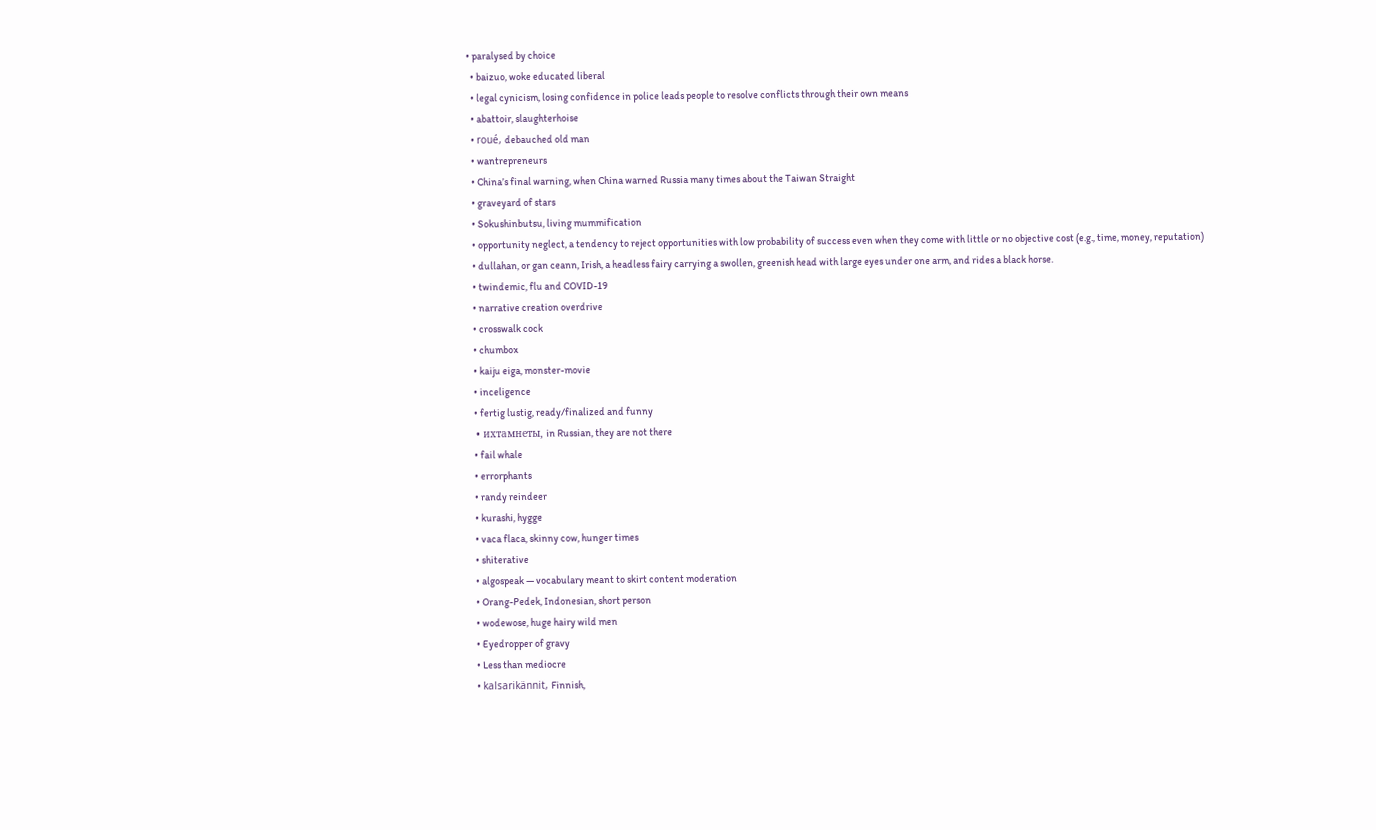• paralysed by choice
  • baizuo, woke educated liberal
  • legal cynicism, losing confidence in police leads people to resolve conflicts through their own means
  • abattoir, slaughterhoise
  • roué, debauched old man
  • wantrepreneurs
  • China’s final warning, when China warned Russia many times about the Taiwan Straight
  • graveyard of stars
  • Sokushinbutsu, living mummification
  • opportunity neglect, a tendency to reject opportunities with low probability of success even when they come with little or no objective cost (e.g., time, money, reputation)
  • dullahan, or gan ceann, Irish, a headless fairy carrying a swollen, greenish head with large eyes under one arm, and rides a black horse.
  • twindemic, flu and COVID-19
  • narrative creation overdrive
  • crosswalk cock
  • chumbox
  • kaiju eiga, monster-movie
  • inceligence
  • fertig lustig, ready/finalized and funny
  • ихтамнеты, in Russian, they are not there
  • fail whale
  • errorphants
  • randy reindeer
  • kurashi, hygge
  • vaca flaca, skinny cow, hunger times
  • shiterative
  • algospeak — vocabulary meant to skirt content moderation
  • Orang-Pedek, Indonesian, short person
  • wodewose, huge hairy wild men
  • Eyedropper of gravy
  • Less than mediocre
  • kalsarikännit, Finnish,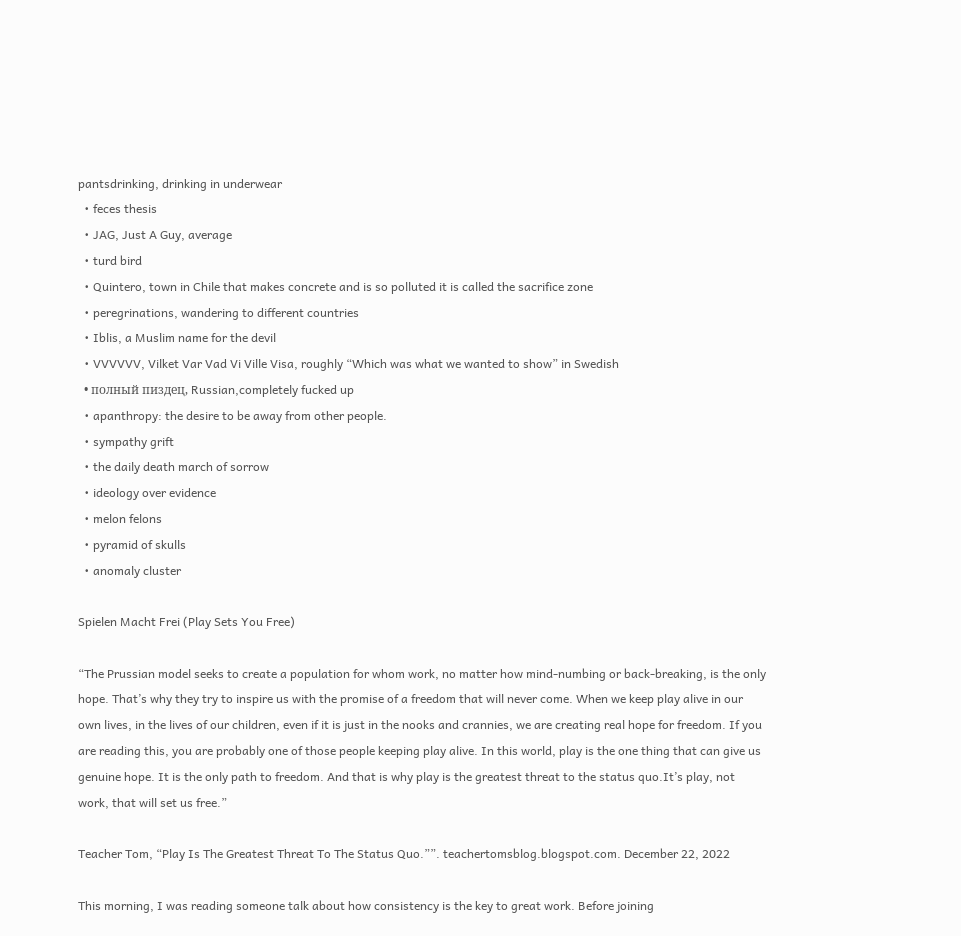pantsdrinking, drinking in underwear
  • feces thesis
  • JAG, Just A Guy, average
  • turd bird
  • Quintero, town in Chile that makes concrete and is so polluted it is called the sacrifice zone
  • peregrinations, wandering to different countries
  • Iblis, a Muslim name for the devil
  • VVVVVV, Vilket Var Vad Vi Ville Visa, roughly “Which was what we wanted to show” in Swedish
  • полный пиздец, Russian,completely fucked up
  • apanthropy: the desire to be away from other people.
  • sympathy grift
  • the daily death march of sorrow
  • ideology over evidence
  • melon felons
  • pyramid of skulls
  • anomaly cluster

Spielen Macht Frei (Play Sets You Free)

“The Prussian model seeks to create a population for whom work, no matter how mind-numbing or back-breaking, is the only hope. That’s why they try to inspire us with the promise of a freedom that will never come. When we keep play alive in our own lives, in the lives of our children, even if it is just in the nooks and crannies, we are creating real hope for freedom. If you are reading this, you are probably one of those people keeping play alive. In this world, play is the one thing that can give us genuine hope. It is the only path to freedom. And that is why play is the greatest threat to the status quo.It’s play, not work, that will set us free.”

Teacher Tom, “Play Is The Greatest Threat To The Status Quo.””. teachertomsblog.blogspot.com. December 22, 2022

This morning, I was reading someone talk about how consistency is the key to great work. Before joining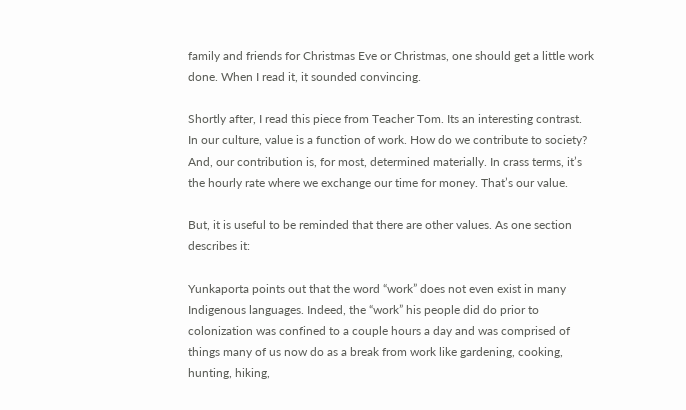family and friends for Christmas Eve or Christmas, one should get a little work done. When I read it, it sounded convincing.

Shortly after, I read this piece from Teacher Tom. Its an interesting contrast. In our culture, value is a function of work. How do we contribute to society? And, our contribution is, for most, determined materially. In crass terms, it’s the hourly rate where we exchange our time for money. That’s our value.

But, it is useful to be reminded that there are other values. As one section describes it:

Yunkaporta points out that the word “work” does not even exist in many Indigenous languages. Indeed, the “work” his people did do prior to colonization was confined to a couple hours a day and was comprised of things many of us now do as a break from work like gardening, cooking, hunting, hiking,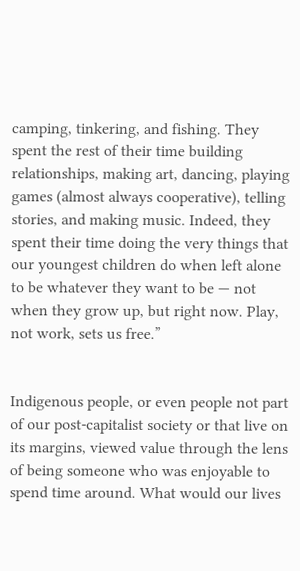camping, tinkering, and fishing. They spent the rest of their time building relationships, making art, dancing, playing games (almost always cooperative), telling stories, and making music. Indeed, they spent their time doing the very things that our youngest children do when left alone to be whatever they want to be — not when they grow up, but right now. Play, not work, sets us free.”


Indigenous people, or even people not part of our post-capitalist society or that live on its margins, viewed value through the lens of being someone who was enjoyable to spend time around. What would our lives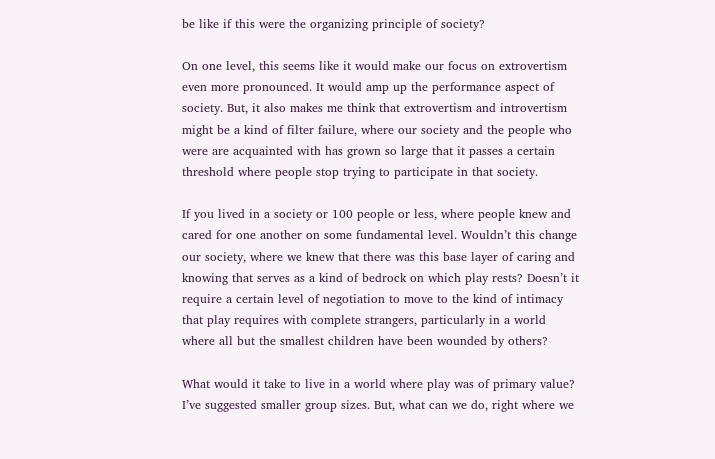be like if this were the organizing principle of society?

On one level, this seems like it would make our focus on extrovertism even more pronounced. It would amp up the performance aspect of society. But, it also makes me think that extrovertism and introvertism might be a kind of filter failure, where our society and the people who were are acquainted with has grown so large that it passes a certain threshold where people stop trying to participate in that society.

If you lived in a society or 100 people or less, where people knew and cared for one another on some fundamental level. Wouldn’t this change our society, where we knew that there was this base layer of caring and knowing that serves as a kind of bedrock on which play rests? Doesn’t it require a certain level of negotiation to move to the kind of intimacy that play requires with complete strangers, particularly in a world where all but the smallest children have been wounded by others?

What would it take to live in a world where play was of primary value? I’ve suggested smaller group sizes. But, what can we do, right where we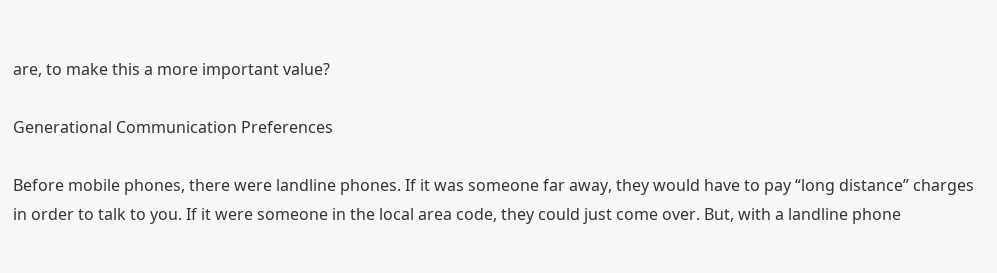are, to make this a more important value?

Generational Communication Preferences

Before mobile phones, there were landline phones. If it was someone far away, they would have to pay “long distance” charges in order to talk to you. If it were someone in the local area code, they could just come over. But, with a landline phone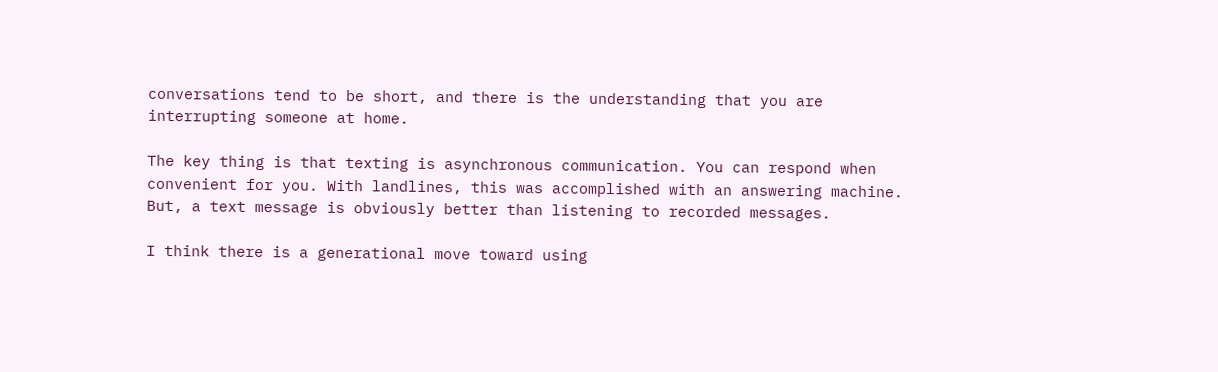conversations tend to be short, and there is the understanding that you are interrupting someone at home.

The key thing is that texting is asynchronous communication. You can respond when convenient for you. With landlines, this was accomplished with an answering machine. But, a text message is obviously better than listening to recorded messages.

I think there is a generational move toward using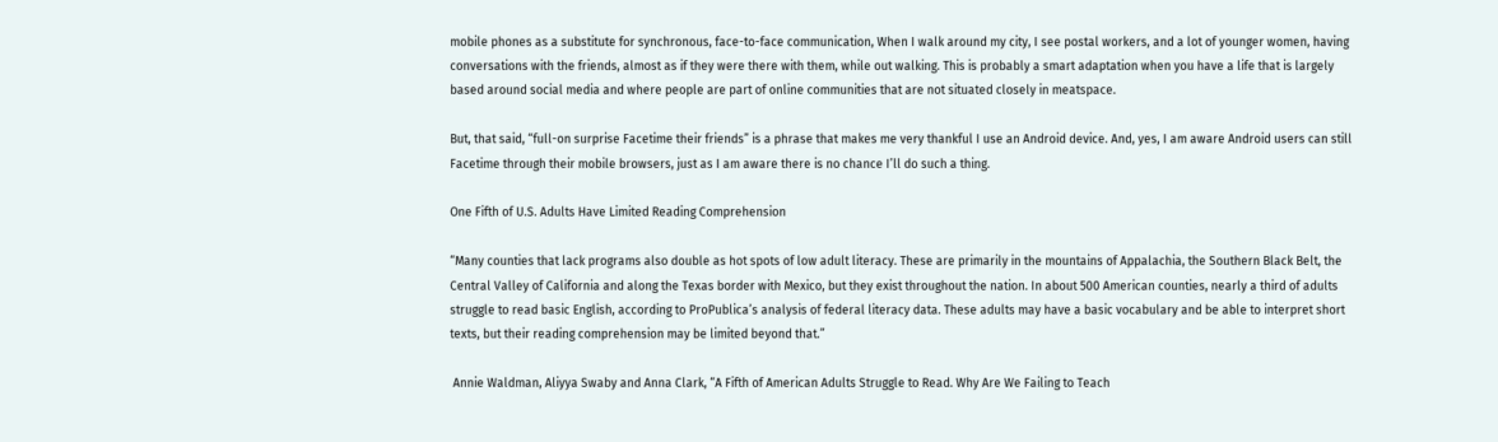mobile phones as a substitute for synchronous, face-to-face communication, When I walk around my city, I see postal workers, and a lot of younger women, having conversations with the friends, almost as if they were there with them, while out walking. This is probably a smart adaptation when you have a life that is largely based around social media and where people are part of online communities that are not situated closely in meatspace.

But, that said, “full-on surprise Facetime their friends” is a phrase that makes me very thankful I use an Android device. And, yes, I am aware Android users can still Facetime through their mobile browsers, just as I am aware there is no chance I’ll do such a thing.

One Fifth of U.S. Adults Have Limited Reading Comprehension

“Many counties that lack programs also double as hot spots of low adult literacy. These are primarily in the mountains of Appalachia, the Southern Black Belt, the Central Valley of California and along the Texas border with Mexico, but they exist throughout the nation. In about 500 American counties, nearly a third of adults struggle to read basic English, according to ProPublica’s analysis of federal literacy data. These adults may have a basic vocabulary and be able to interpret short texts, but their reading comprehension may be limited beyond that.”

 Annie Waldman, Aliyya Swaby and Anna Clark, “A Fifth of American Adults Struggle to Read. Why Are We Failing to Teach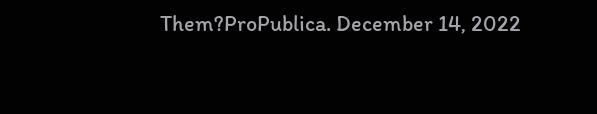Them?ProPublica. December 14, 2022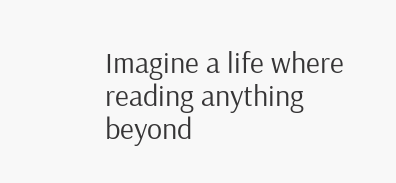Imagine a life where reading anything beyond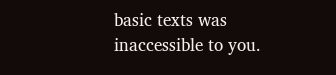basic texts was inaccessible to you.